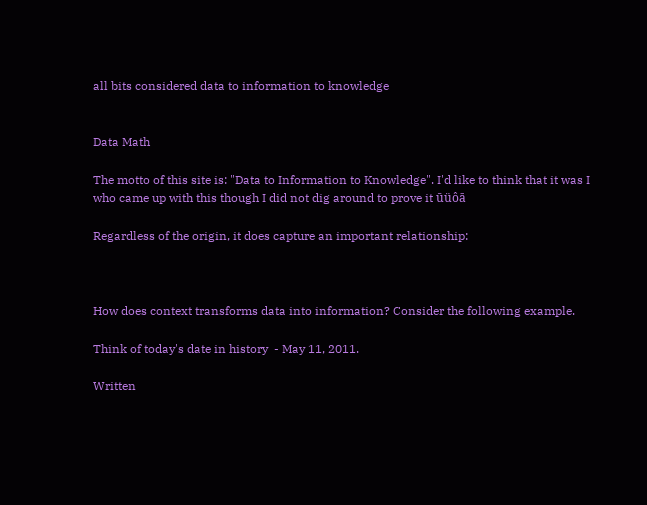all bits considered data to information to knowledge


Data Math

The motto of this site is: "Data to Information to Knowledge". I'd like to think that it was I who came up with this though I did not dig around to prove it ūüôā

Regardless of the origin, it does capture an important relationship:



How does context transforms data into information? Consider the following example.

Think of today's date in history  - May 11, 2011.

Written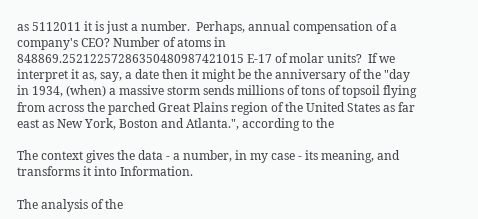as 5112011 it is just a number.  Perhaps, annual compensation of a company's CEO? Number of atoms in 848869.25212257286350480987421015 E-17 of molar units?  If we interpret it as, say, a date then it might be the anniversary of the "day in 1934, (when) a massive storm sends millions of tons of topsoil flying from across the parched Great Plains region of the United States as far east as New York, Boston and Atlanta.", according to the

The context gives the data - a number, in my case - its meaning, and  transforms it into Information.

The analysis of the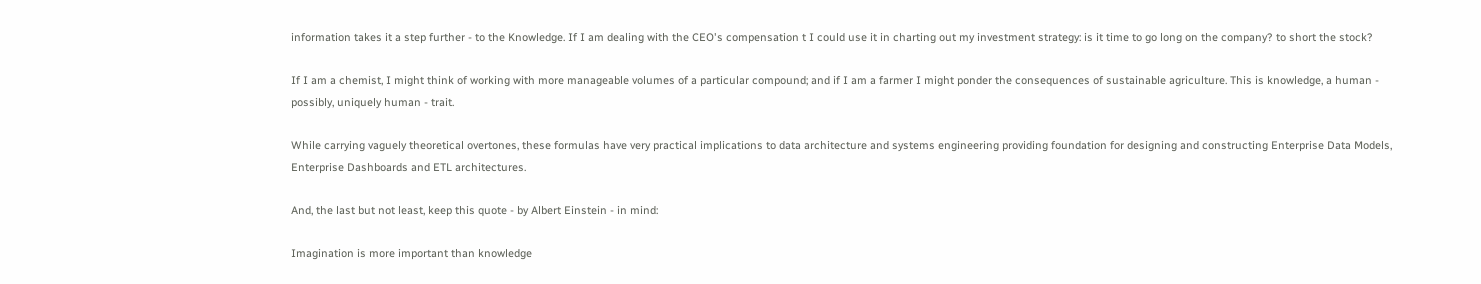information takes it a step further - to the Knowledge. If I am dealing with the CEO's compensation t I could use it in charting out my investment strategy: is it time to go long on the company? to short the stock?

If I am a chemist, I might think of working with more manageable volumes of a particular compound; and if I am a farmer I might ponder the consequences of sustainable agriculture. This is knowledge, a human - possibly, uniquely human - trait.

While carrying vaguely theoretical overtones, these formulas have very practical implications to data architecture and systems engineering providing foundation for designing and constructing Enterprise Data Models, Enterprise Dashboards and ETL architectures.

And, the last but not least, keep this quote - by Albert Einstein - in mind:

Imagination is more important than knowledge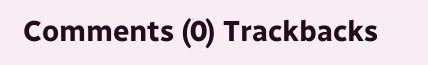Comments (0) Trackbacks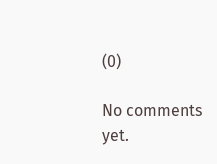(0)

No comments yet.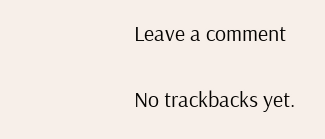Leave a comment

No trackbacks yet.